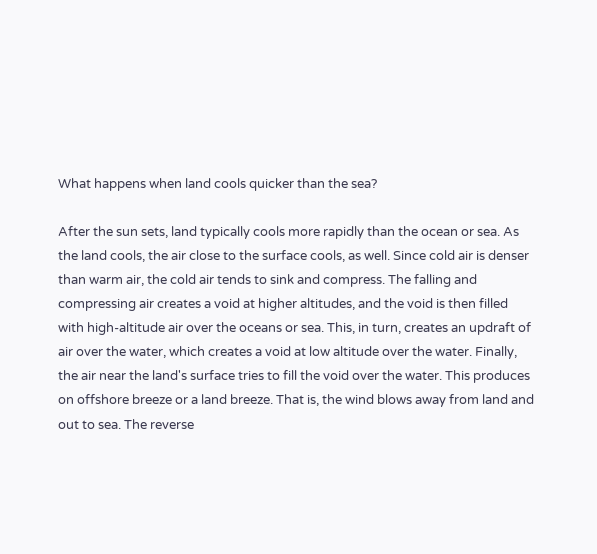What happens when land cools quicker than the sea?

After the sun sets, land typically cools more rapidly than the ocean or sea. As the land cools, the air close to the surface cools, as well. Since cold air is denser than warm air, the cold air tends to sink and compress. The falling and compressing air creates a void at higher altitudes, and the void is then filled with high-altitude air over the oceans or sea. This, in turn, creates an updraft of air over the water, which creates a void at low altitude over the water. Finally, the air near the land's surface tries to fill the void over the water. This produces on offshore breeze or a land breeze. That is, the wind blows away from land and out to sea. The reverse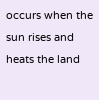occurs when the sun rises and heats the land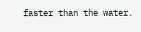faster than the water.